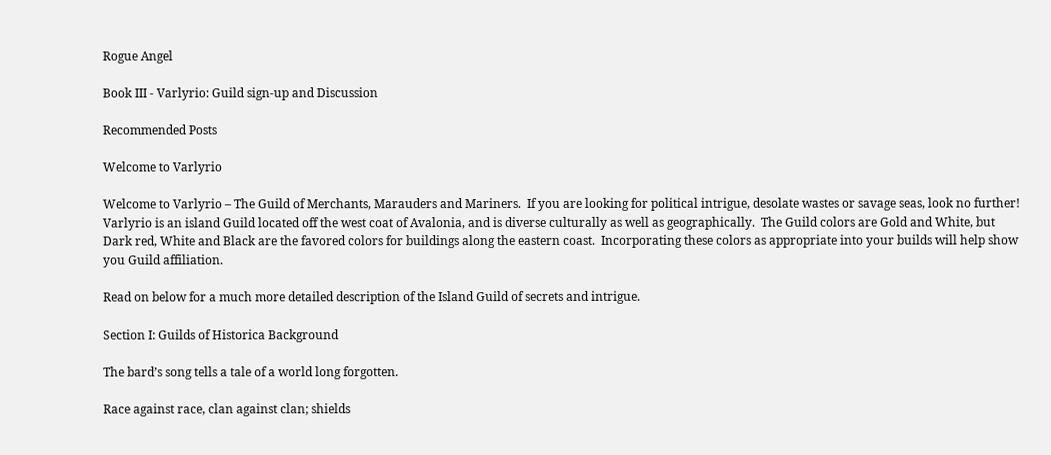Rogue Angel

Book III - Varlyrio: Guild sign-up and Discussion

Recommended Posts

Welcome to Varlyrio

Welcome to Varlyrio – The Guild of Merchants, Marauders and Mariners.  If you are looking for political intrigue, desolate wastes or savage seas, look no further!  Varlyrio is an island Guild located off the west coat of Avalonia, and is diverse culturally as well as geographically.  The Guild colors are Gold and White, but Dark red, White and Black are the favored colors for buildings along the eastern coast.  Incorporating these colors as appropriate into your builds will help show you Guild affiliation.

Read on below for a much more detailed description of the Island Guild of secrets and intrigue.

Section I: Guilds of Historica Background

The bard’s song tells a tale of a world long forgotten.

Race against race, clan against clan; shields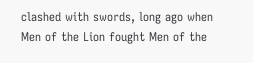clashed with swords, long ago when Men of the Lion fought Men of the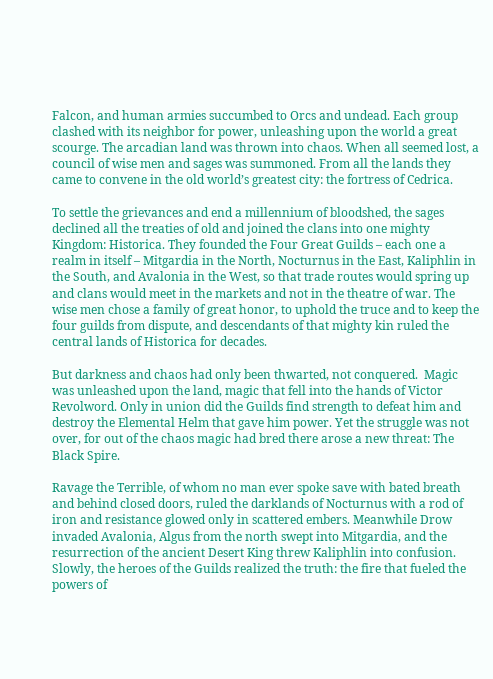Falcon, and human armies succumbed to Orcs and undead. Each group clashed with its neighbor for power, unleashing upon the world a great scourge. The arcadian land was thrown into chaos. When all seemed lost, a council of wise men and sages was summoned. From all the lands they came to convene in the old world’s greatest city: the fortress of Cedrica.

To settle the grievances and end a millennium of bloodshed, the sages declined all the treaties of old and joined the clans into one mighty Kingdom: Historica. They founded the Four Great Guilds – each one a realm in itself – Mitgardia in the North, Nocturnus in the East, Kaliphlin in the South, and Avalonia in the West, so that trade routes would spring up and clans would meet in the markets and not in the theatre of war. The wise men chose a family of great honor, to uphold the truce and to keep the four guilds from dispute, and descendants of that mighty kin ruled the central lands of Historica for decades.

But darkness and chaos had only been thwarted, not conquered.  Magic was unleashed upon the land, magic that fell into the hands of Victor Revolword. Only in union did the Guilds find strength to defeat him and destroy the Elemental Helm that gave him power. Yet the struggle was not over, for out of the chaos magic had bred there arose a new threat: The Black Spire.

Ravage the Terrible, of whom no man ever spoke save with bated breath and behind closed doors, ruled the darklands of Nocturnus with a rod of iron and resistance glowed only in scattered embers. Meanwhile Drow invaded Avalonia, Algus from the north swept into Mitgardia, and the resurrection of the ancient Desert King threw Kaliphlin into confusion. Slowly, the heroes of the Guilds realized the truth: the fire that fueled the powers of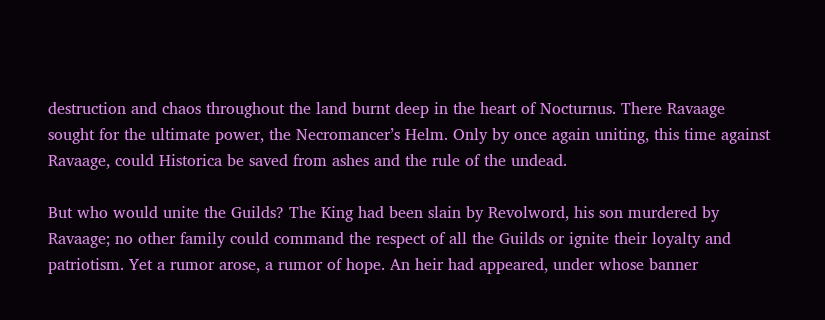destruction and chaos throughout the land burnt deep in the heart of Nocturnus. There Ravaage sought for the ultimate power, the Necromancer’s Helm. Only by once again uniting, this time against Ravaage, could Historica be saved from ashes and the rule of the undead.

But who would unite the Guilds? The King had been slain by Revolword, his son murdered by Ravaage; no other family could command the respect of all the Guilds or ignite their loyalty and patriotism. Yet a rumor arose, a rumor of hope. An heir had appeared, under whose banner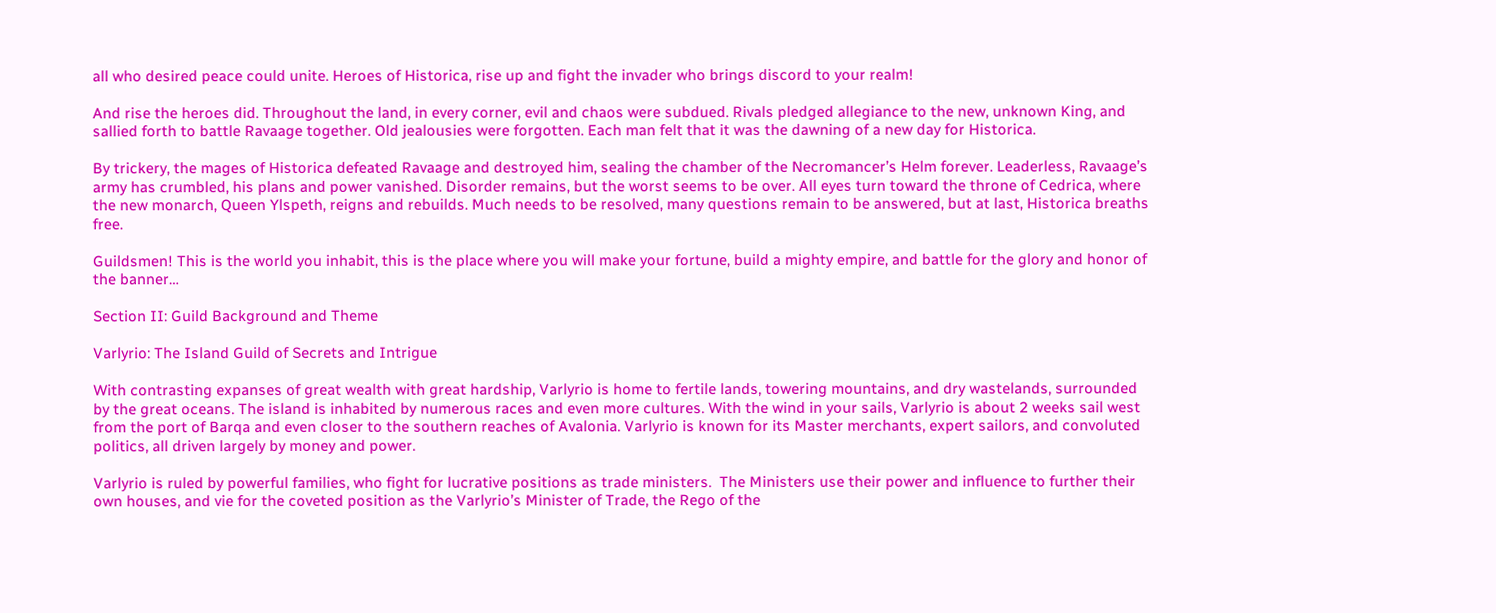all who desired peace could unite. Heroes of Historica, rise up and fight the invader who brings discord to your realm!

And rise the heroes did. Throughout the land, in every corner, evil and chaos were subdued. Rivals pledged allegiance to the new, unknown King, and sallied forth to battle Ravaage together. Old jealousies were forgotten. Each man felt that it was the dawning of a new day for Historica.

By trickery, the mages of Historica defeated Ravaage and destroyed him, sealing the chamber of the Necromancer’s Helm forever. Leaderless, Ravaage’s army has crumbled, his plans and power vanished. Disorder remains, but the worst seems to be over. All eyes turn toward the throne of Cedrica, where the new monarch, Queen Ylspeth, reigns and rebuilds. Much needs to be resolved, many questions remain to be answered, but at last, Historica breaths free.

Guildsmen! This is the world you inhabit, this is the place where you will make your fortune, build a mighty empire, and battle for the glory and honor of the banner…

Section II: Guild Background and Theme

Varlyrio: The Island Guild of Secrets and Intrigue

With contrasting expanses of great wealth with great hardship, Varlyrio is home to fertile lands, towering mountains, and dry wastelands, surrounded by the great oceans. The island is inhabited by numerous races and even more cultures. With the wind in your sails, Varlyrio is about 2 weeks sail west from the port of Barqa and even closer to the southern reaches of Avalonia. Varlyrio is known for its Master merchants, expert sailors, and convoluted politics, all driven largely by money and power.

Varlyrio is ruled by powerful families, who fight for lucrative positions as trade ministers.  The Ministers use their power and influence to further their own houses, and vie for the coveted position as the Varlyrio’s Minister of Trade, the Rego of the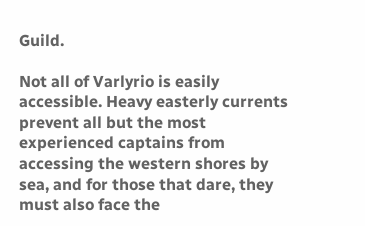Guild.

Not all of Varlyrio is easily accessible. Heavy easterly currents prevent all but the most experienced captains from accessing the western shores by sea, and for those that dare, they must also face the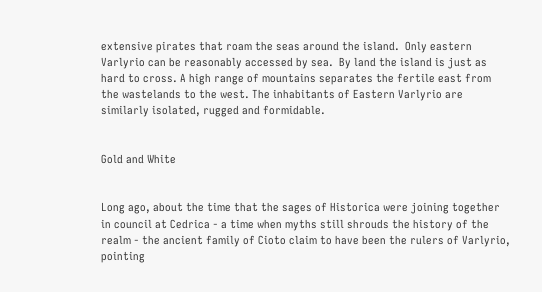extensive pirates that roam the seas around the island.  Only eastern Varlyrio can be reasonably accessed by sea.  By land the island is just as hard to cross. A high range of mountains separates the fertile east from the wastelands to the west. The inhabitants of Eastern Varlyrio are similarly isolated, rugged and formidable.


Gold and White


Long ago, about the time that the sages of Historica were joining together in council at Cedrica - a time when myths still shrouds the history of the realm - the ancient family of Cioto claim to have been the rulers of Varlyrio, pointing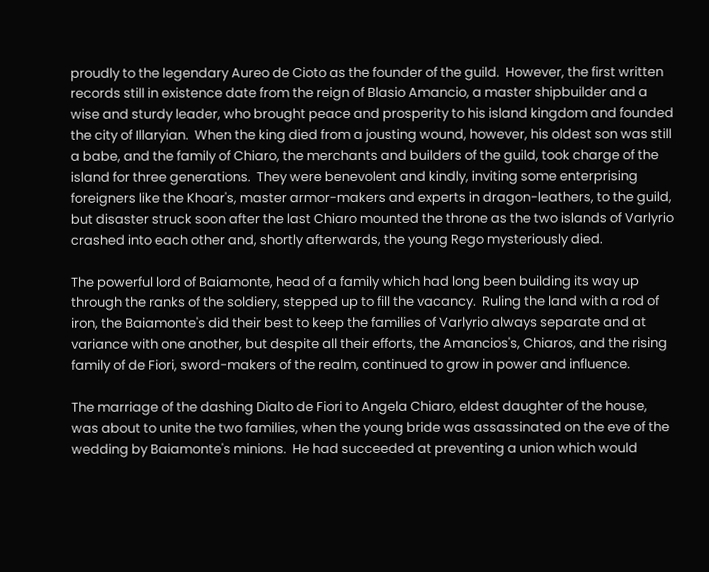proudly to the legendary Aureo de Cioto as the founder of the guild.  However, the first written records still in existence date from the reign of Blasio Amancio, a master shipbuilder and a wise and sturdy leader, who brought peace and prosperity to his island kingdom and founded the city of Illaryian.  When the king died from a jousting wound, however, his oldest son was still a babe, and the family of Chiaro, the merchants and builders of the guild, took charge of the island for three generations.  They were benevolent and kindly, inviting some enterprising foreigners like the Khoar's, master armor-makers and experts in dragon-leathers, to the guild, but disaster struck soon after the last Chiaro mounted the throne as the two islands of Varlyrio crashed into each other and, shortly afterwards, the young Rego mysteriously died.

The powerful lord of Baiamonte, head of a family which had long been building its way up through the ranks of the soldiery, stepped up to fill the vacancy.  Ruling the land with a rod of iron, the Baiamonte's did their best to keep the families of Varlyrio always separate and at variance with one another, but despite all their efforts, the Amancios's, Chiaros, and the rising family of de Fiori, sword-makers of the realm, continued to grow in power and influence.

The marriage of the dashing Dialto de Fiori to Angela Chiaro, eldest daughter of the house, was about to unite the two families, when the young bride was assassinated on the eve of the wedding by Baiamonte's minions.  He had succeeded at preventing a union which would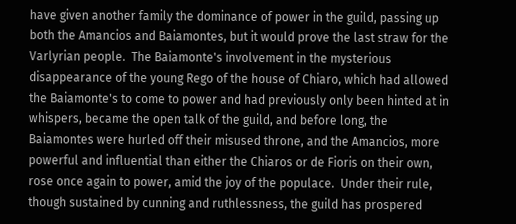have given another family the dominance of power in the guild, passing up both the Amancios and Baiamontes, but it would prove the last straw for the Varlyrian people.  The Baiamonte's involvement in the mysterious disappearance of the young Rego of the house of Chiaro, which had allowed the Baiamonte's to come to power and had previously only been hinted at in whispers, became the open talk of the guild, and before long, the Baiamontes were hurled off their misused throne, and the Amancios, more powerful and influential than either the Chiaros or de Fioris on their own, rose once again to power, amid the joy of the populace.  Under their rule, though sustained by cunning and ruthlessness, the guild has prospered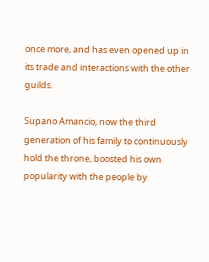once more, and has even opened up in its trade and interactions with the other guilds.

Supano Amancio, now the third generation of his family to continuously hold the throne, boosted his own popularity with the people by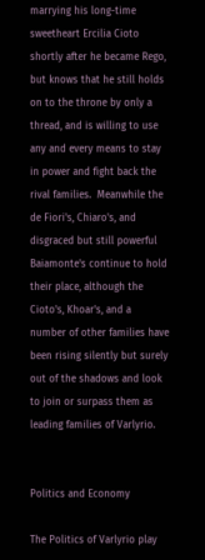marrying his long-time sweetheart Ercilia Cioto shortly after he became Rego, but knows that he still holds on to the throne by only a thread, and is willing to use any and every means to stay in power and fight back the rival families.  Meanwhile the de Fiori's, Chiaro's, and disgraced but still powerful Baiamonte's continue to hold their place, although the Cioto's, Khoar's, and a number of other families have been rising silently but surely out of the shadows and look to join or surpass them as leading families of Varlyrio.


Politics and Economy

The Politics of Varlyrio play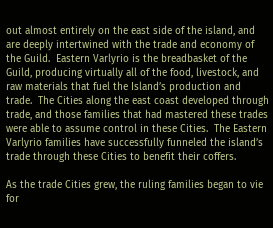out almost entirely on the east side of the island, and are deeply intertwined with the trade and economy of the Guild.  Eastern Varlyrio is the breadbasket of the Guild, producing virtually all of the food, livestock, and raw materials that fuel the Island’s production and trade.  The Cities along the east coast developed through trade, and those families that had mastered these trades were able to assume control in these Cities.  The Eastern Varlyrio families have successfully funneled the island’s trade through these Cities to benefit their coffers.

As the trade Cities grew, the ruling families began to vie for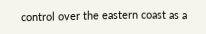control over the eastern coast as a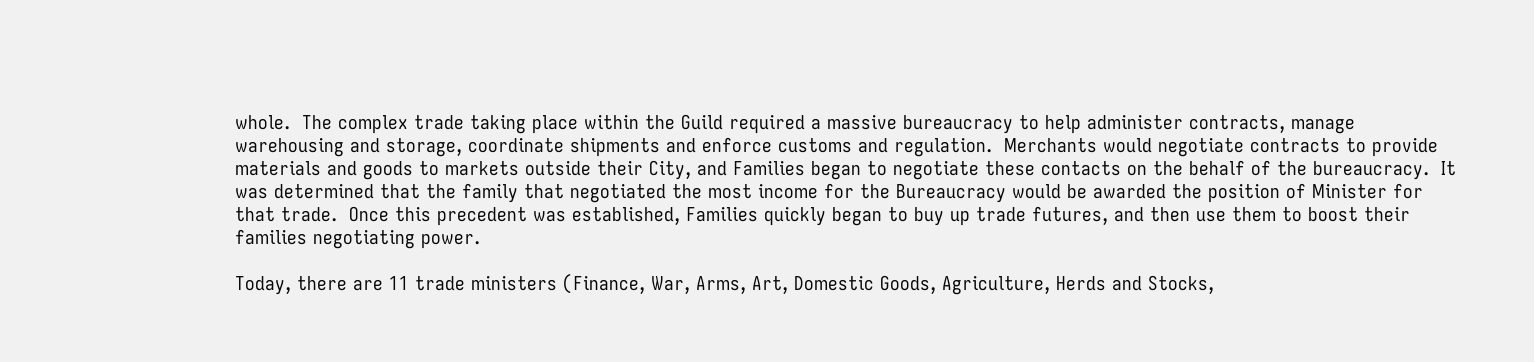whole.  The complex trade taking place within the Guild required a massive bureaucracy to help administer contracts, manage warehousing and storage, coordinate shipments and enforce customs and regulation.  Merchants would negotiate contracts to provide materials and goods to markets outside their City, and Families began to negotiate these contacts on the behalf of the bureaucracy.  It was determined that the family that negotiated the most income for the Bureaucracy would be awarded the position of Minister for that trade.  Once this precedent was established, Families quickly began to buy up trade futures, and then use them to boost their families negotiating power.

Today, there are 11 trade ministers (Finance, War, Arms, Art, Domestic Goods, Agriculture, Herds and Stocks,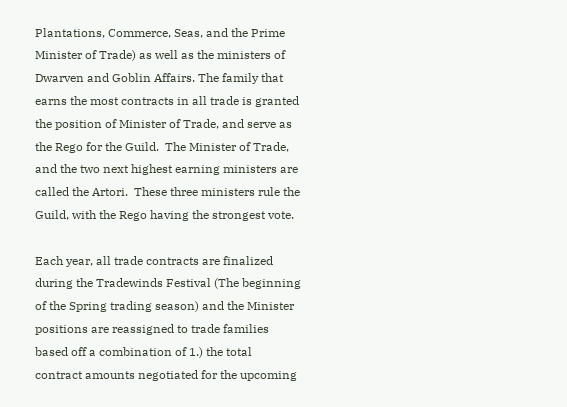Plantations, Commerce, Seas, and the Prime Minister of Trade) as well as the ministers of Dwarven and Goblin Affairs. The family that earns the most contracts in all trade is granted the position of Minister of Trade, and serve as the Rego for the Guild.  The Minister of Trade, and the two next highest earning ministers are called the Artori.  These three ministers rule the Guild, with the Rego having the strongest vote.

Each year, all trade contracts are finalized during the Tradewinds Festival (The beginning of the Spring trading season) and the Minister positions are reassigned to trade families based off a combination of 1.) the total contract amounts negotiated for the upcoming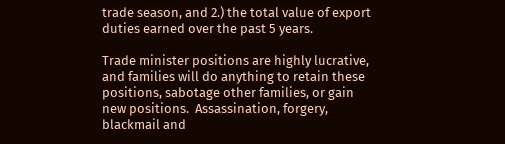trade season, and 2.) the total value of export duties earned over the past 5 years.

Trade minister positions are highly lucrative, and families will do anything to retain these positions, sabotage other families, or gain new positions.  Assassination, forgery, blackmail and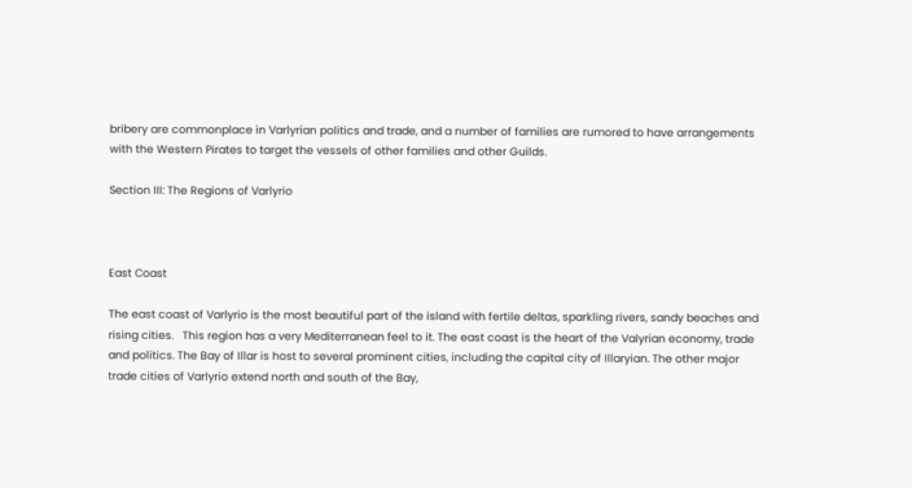bribery are commonplace in Varlyrian politics and trade, and a number of families are rumored to have arrangements with the Western Pirates to target the vessels of other families and other Guilds.

Section III: The Regions of Varlyrio



East Coast

The east coast of Varlyrio is the most beautiful part of the island with fertile deltas, sparkling rivers, sandy beaches and rising cities.   This region has a very Mediterranean feel to it. The east coast is the heart of the Valyrian economy, trade and politics. The Bay of Illar is host to several prominent cities, including the capital city of Illaryian. The other major trade cities of Varlyrio extend north and south of the Bay,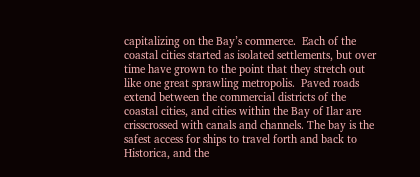capitalizing on the Bay’s commerce.  Each of the coastal cities started as isolated settlements, but over time have grown to the point that they stretch out like one great sprawling metropolis.  Paved roads extend between the commercial districts of the coastal cities, and cities within the Bay of Ilar are crisscrossed with canals and channels. The bay is the safest access for ships to travel forth and back to Historica, and the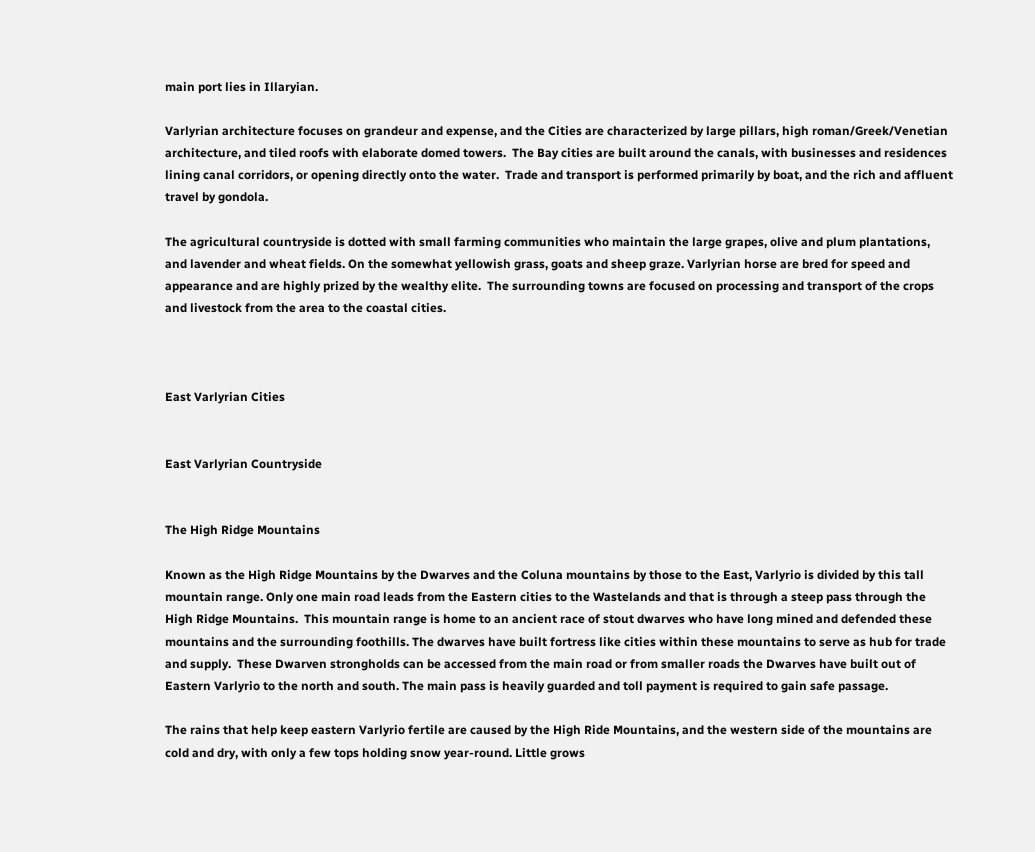main port lies in Illaryian.

Varlyrian architecture focuses on grandeur and expense, and the Cities are characterized by large pillars, high roman/Greek/Venetian architecture, and tiled roofs with elaborate domed towers.  The Bay cities are built around the canals, with businesses and residences lining canal corridors, or opening directly onto the water.  Trade and transport is performed primarily by boat, and the rich and affluent travel by gondola.

The agricultural countryside is dotted with small farming communities who maintain the large grapes, olive and plum plantations, and lavender and wheat fields. On the somewhat yellowish grass, goats and sheep graze. Varlyrian horse are bred for speed and appearance and are highly prized by the wealthy elite.  The surrounding towns are focused on processing and transport of the crops and livestock from the area to the coastal cities.



East Varlyrian Cities


East Varlyrian Countryside


The High Ridge Mountains

Known as the High Ridge Mountains by the Dwarves and the Coluna mountains by those to the East, Varlyrio is divided by this tall mountain range. Only one main road leads from the Eastern cities to the Wastelands and that is through a steep pass through the High Ridge Mountains.  This mountain range is home to an ancient race of stout dwarves who have long mined and defended these mountains and the surrounding foothills. The dwarves have built fortress like cities within these mountains to serve as hub for trade and supply.  These Dwarven strongholds can be accessed from the main road or from smaller roads the Dwarves have built out of Eastern Varlyrio to the north and south. The main pass is heavily guarded and toll payment is required to gain safe passage.

The rains that help keep eastern Varlyrio fertile are caused by the High Ride Mountains, and the western side of the mountains are cold and dry, with only a few tops holding snow year-round. Little grows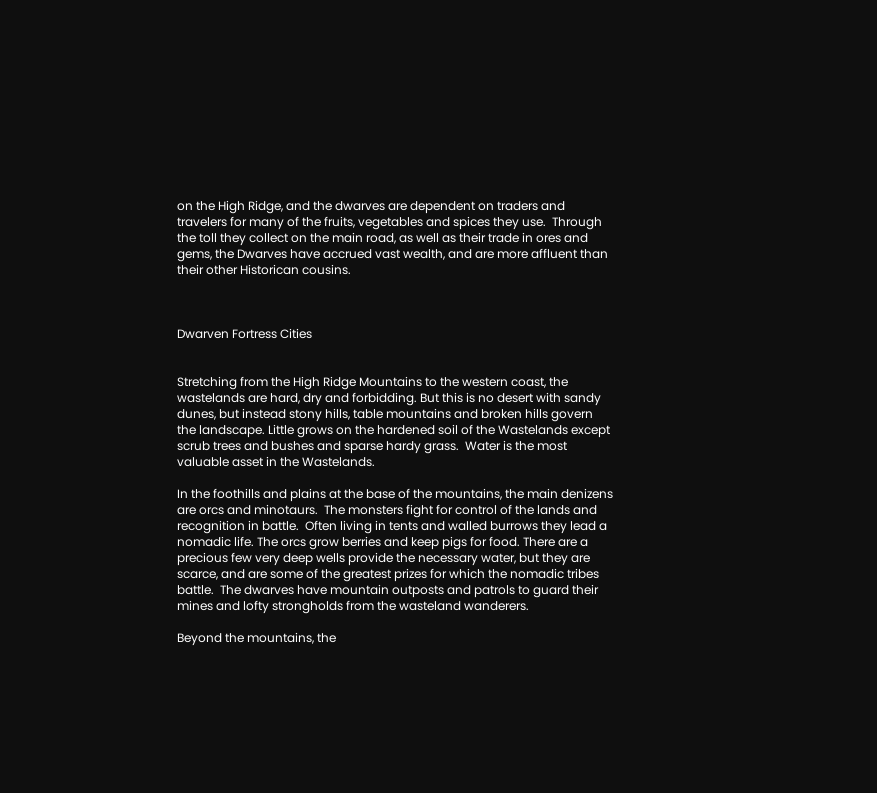on the High Ridge, and the dwarves are dependent on traders and travelers for many of the fruits, vegetables and spices they use.  Through the toll they collect on the main road, as well as their trade in ores and gems, the Dwarves have accrued vast wealth, and are more affluent than their other Historican cousins.



Dwarven Fortress Cities


Stretching from the High Ridge Mountains to the western coast, the wastelands are hard, dry and forbidding. But this is no desert with sandy dunes, but instead stony hills, table mountains and broken hills govern the landscape. Little grows on the hardened soil of the Wastelands except scrub trees and bushes and sparse hardy grass.  Water is the most valuable asset in the Wastelands.

In the foothills and plains at the base of the mountains, the main denizens are orcs and minotaurs.  The monsters fight for control of the lands and recognition in battle.  Often living in tents and walled burrows they lead a nomadic life. The orcs grow berries and keep pigs for food. There are a precious few very deep wells provide the necessary water, but they are scarce, and are some of the greatest prizes for which the nomadic tribes battle.  The dwarves have mountain outposts and patrols to guard their mines and lofty strongholds from the wasteland wanderers.

Beyond the mountains, the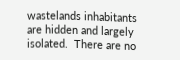wastelands inhabitants are hidden and largely isolated.  There are no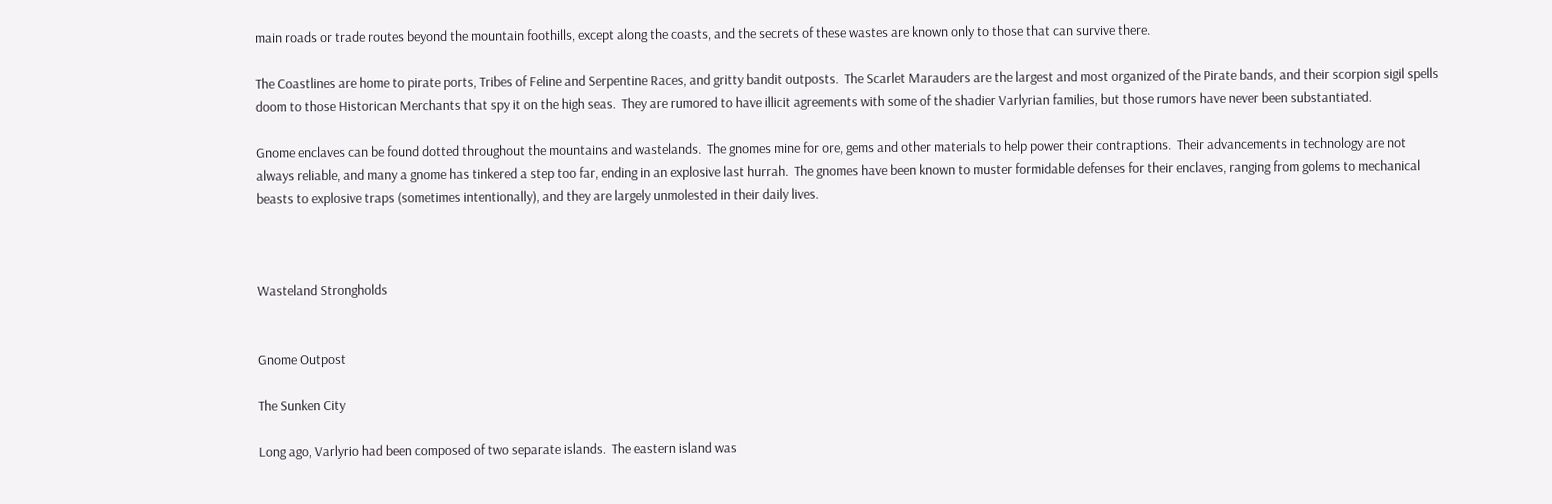main roads or trade routes beyond the mountain foothills, except along the coasts, and the secrets of these wastes are known only to those that can survive there.

The Coastlines are home to pirate ports, Tribes of Feline and Serpentine Races, and gritty bandit outposts.  The Scarlet Marauders are the largest and most organized of the Pirate bands, and their scorpion sigil spells doom to those Historican Merchants that spy it on the high seas.  They are rumored to have illicit agreements with some of the shadier Varlyrian families, but those rumors have never been substantiated.

Gnome enclaves can be found dotted throughout the mountains and wastelands.  The gnomes mine for ore, gems and other materials to help power their contraptions.  Their advancements in technology are not always reliable, and many a gnome has tinkered a step too far, ending in an explosive last hurrah.  The gnomes have been known to muster formidable defenses for their enclaves, ranging from golems to mechanical beasts to explosive traps (sometimes intentionally), and they are largely unmolested in their daily lives.



Wasteland Strongholds


Gnome Outpost

The Sunken City

Long ago, Varlyrio had been composed of two separate islands.  The eastern island was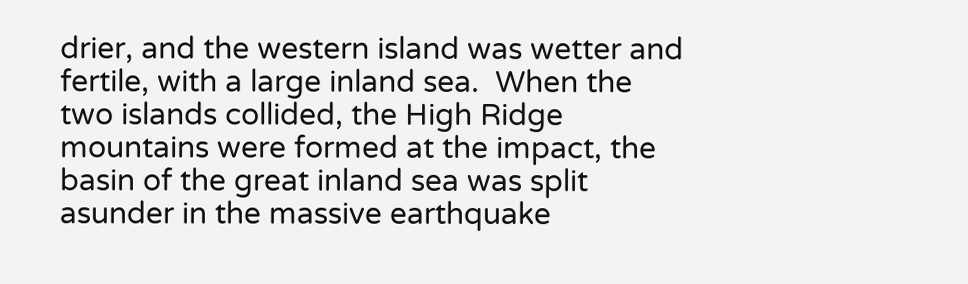drier, and the western island was wetter and fertile, with a large inland sea.  When the two islands collided, the High Ridge mountains were formed at the impact, the basin of the great inland sea was split asunder in the massive earthquake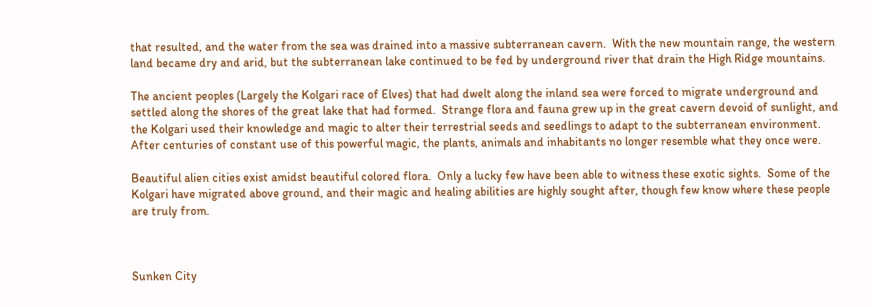that resulted, and the water from the sea was drained into a massive subterranean cavern.  With the new mountain range, the western land became dry and arid, but the subterranean lake continued to be fed by underground river that drain the High Ridge mountains.

The ancient peoples (Largely the Kolgari race of Elves) that had dwelt along the inland sea were forced to migrate underground and settled along the shores of the great lake that had formed.  Strange flora and fauna grew up in the great cavern devoid of sunlight, and the Kolgari used their knowledge and magic to alter their terrestrial seeds and seedlings to adapt to the subterranean environment.  After centuries of constant use of this powerful magic, the plants, animals and inhabitants no longer resemble what they once were.

Beautiful alien cities exist amidst beautiful colored flora.  Only a lucky few have been able to witness these exotic sights.  Some of the Kolgari have migrated above ground, and their magic and healing abilities are highly sought after, though few know where these people are truly from.



Sunken City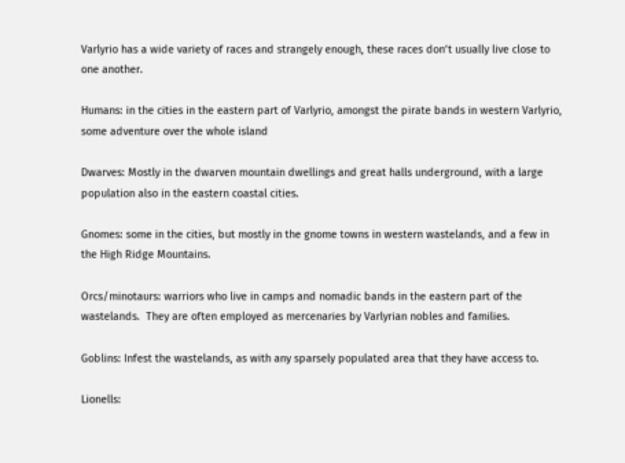Varlyrio has a wide variety of races and strangely enough, these races don’t usually live close to one another.

Humans: in the cities in the eastern part of Varlyrio, amongst the pirate bands in western Varlyrio, some adventure over the whole island

Dwarves: Mostly in the dwarven mountain dwellings and great halls underground, with a large population also in the eastern coastal cities.

Gnomes: some in the cities, but mostly in the gnome towns in western wastelands, and a few in the High Ridge Mountains.

Orcs/minotaurs: warriors who live in camps and nomadic bands in the eastern part of the wastelands.  They are often employed as mercenaries by Varlyrian nobles and families.

Goblins: Infest the wastelands, as with any sparsely populated area that they have access to.

Lionells: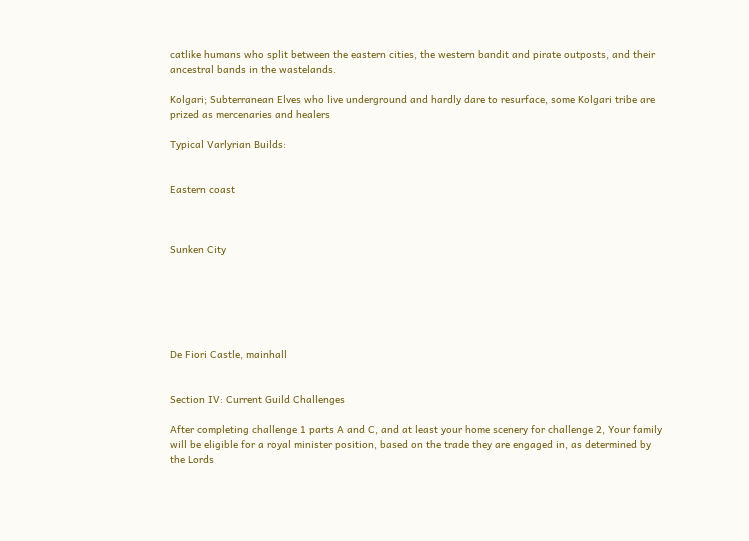catlike humans who split between the eastern cities, the western bandit and pirate outposts, and their ancestral bands in the wastelands.

Kolgari; Subterranean Elves who live underground and hardly dare to resurface, some Kolgari tribe are prized as mercenaries and healers

Typical Varlyrian Builds:


Eastern coast



Sunken City






De Fiori Castle, mainhall


Section IV: Current Guild Challenges

After completing challenge 1 parts A and C, and at least your home scenery for challenge 2, Your family will be eligible for a royal minister position, based on the trade they are engaged in, as determined by the Lords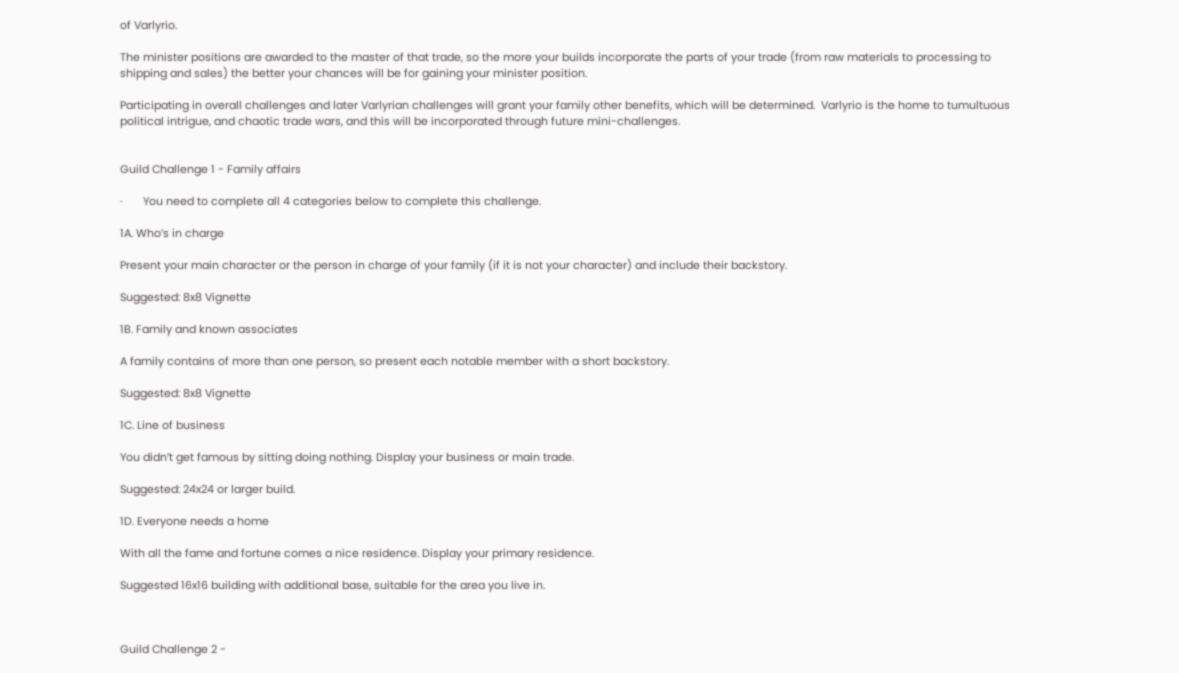of Varlyrio.

The minister positions are awarded to the master of that trade, so the more your builds incorporate the parts of your trade (from raw materials to processing to shipping and sales) the better your chances will be for gaining your minister position.

Participating in overall challenges and later Varlyrian challenges will grant your family other benefits, which will be determined.  Varlyrio is the home to tumultuous political intrigue, and chaotic trade wars, and this will be incorporated through future mini-challenges.


Guild Challenge 1 - Family affairs

·       You need to complete all 4 categories below to complete this challenge.

1A. Who’s in charge

Present your main character or the person in charge of your family (if it is not your character) and include their backstory.

Suggested: 8x8 Vignette

1B. Family and known associates

A family contains of more than one person, so present each notable member with a short backstory.

Suggested: 8x8 Vignette

1C. Line of business

You didn’t get famous by sitting doing nothing. Display your business or main trade.

Suggested: 24x24 or larger build.

1D. Everyone needs a home

With all the fame and fortune comes a nice residence. Display your primary residence.

Suggested 16x16 building with additional base, suitable for the area you live in.



Guild Challenge 2 -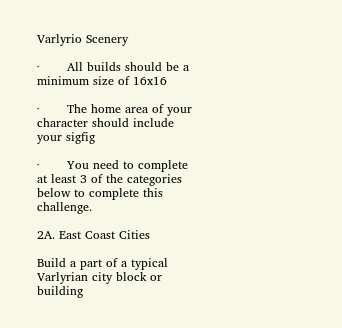Varlyrio Scenery

·       All builds should be a minimum size of 16x16

·       The home area of your character should include your sigfig

·       You need to complete at least 3 of the categories below to complete this challenge.

2A. East Coast Cities

Build a part of a typical Varlyrian city block or building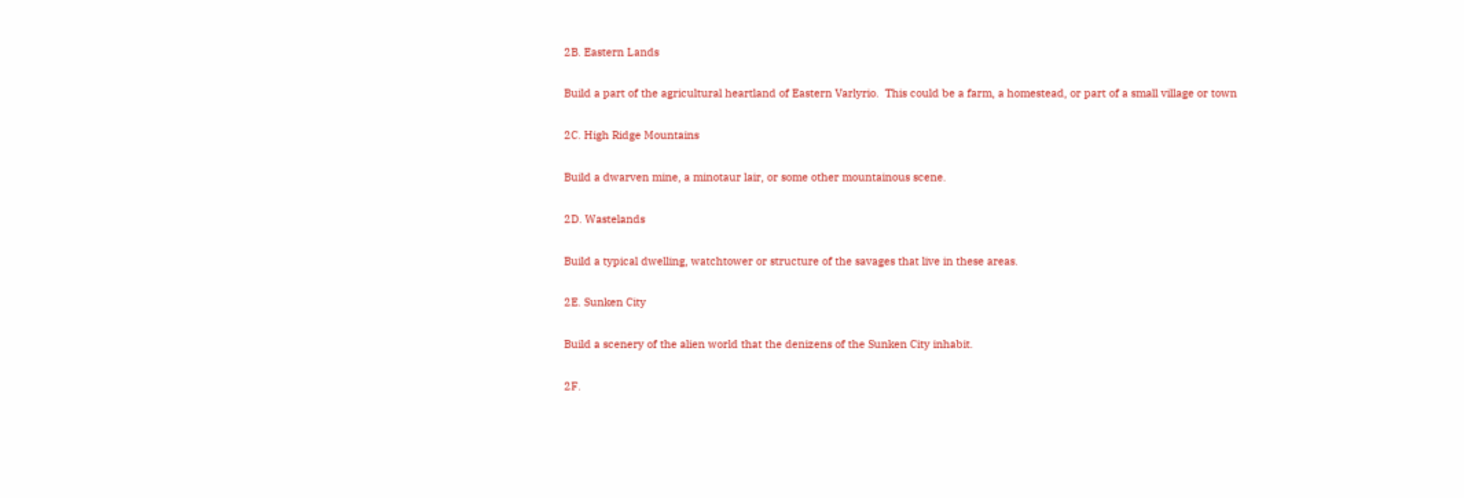2B. Eastern Lands

Build a part of the agricultural heartland of Eastern Varlyrio.  This could be a farm, a homestead, or part of a small village or town

2C. High Ridge Mountains

Build a dwarven mine, a minotaur lair, or some other mountainous scene.

2D. Wastelands

Build a typical dwelling, watchtower or structure of the savages that live in these areas.

2E. Sunken City

Build a scenery of the alien world that the denizens of the Sunken City inhabit.

2F.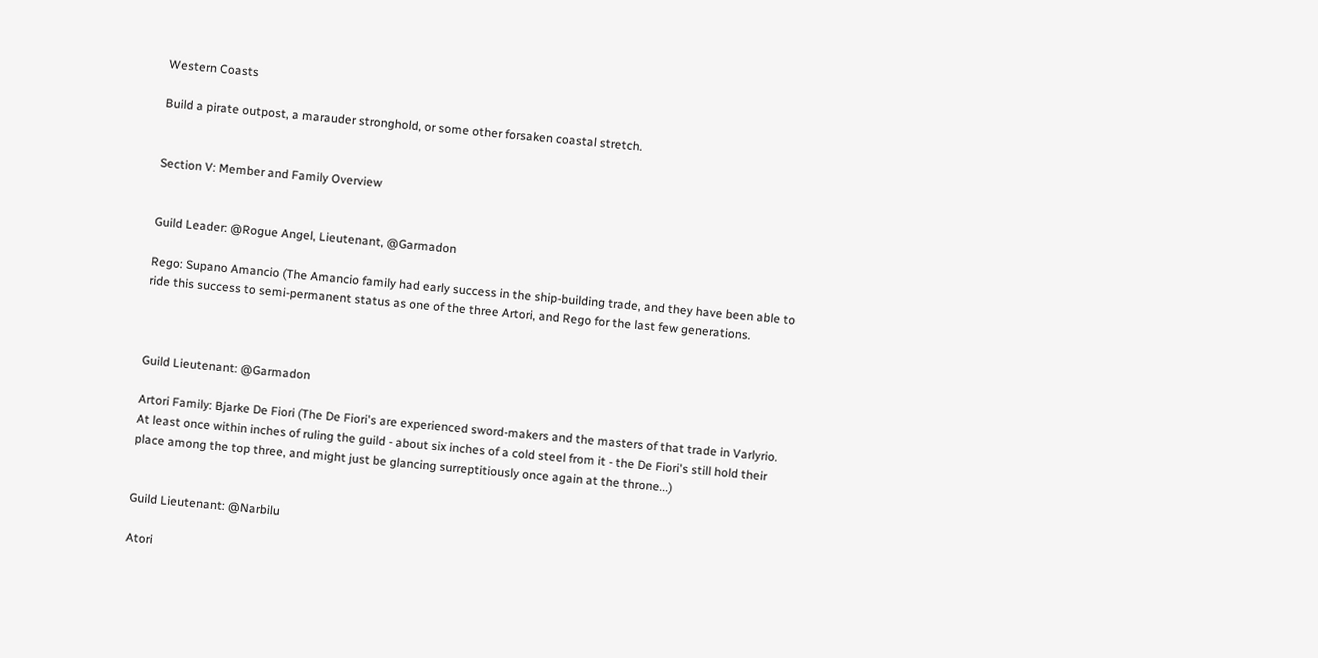Western Coasts

Build a pirate outpost, a marauder stronghold, or some other forsaken coastal stretch.


Section V: Member and Family Overview


Guild Leader: @Rogue Angel, Lieutenant, @Garmadon

Rego: Supano Amancio (The Amancio family had early success in the ship-building trade, and they have been able to ride this success to semi-permanent status as one of the three Artori, and Rego for the last few generations.



Guild Lieutenant: @Garmadon

Artori Family: Bjarke De Fiori (The De Fiori's are experienced sword-makers and the masters of that trade in Varlyrio.  At least once within inches of ruling the guild - about six inches of a cold steel from it - the De Fiori's still hold their place among the top three, and might just be glancing surreptitiously once again at the throne...)


Guild Lieutenant: @Narbilu

Atori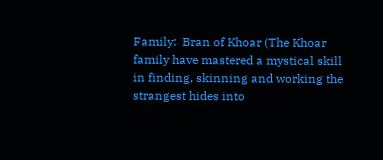Family:  Bran of Khoar (The Khoar family have mastered a mystical skill in finding, skinning and working the strangest hides into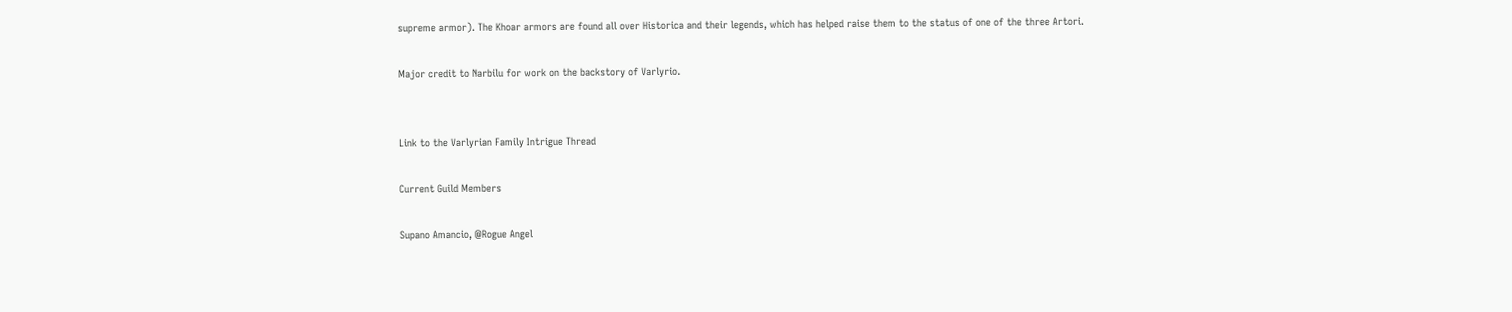supreme armor). The Khoar armors are found all over Historica and their legends, which has helped raise them to the status of one of the three Artori.

Major credit to Narbilu for work on the backstory of Varlyrio.


Link to the Varlyrian Family Intrigue Thread

Current Guild Members

Supano Amancio, @Rogue Angel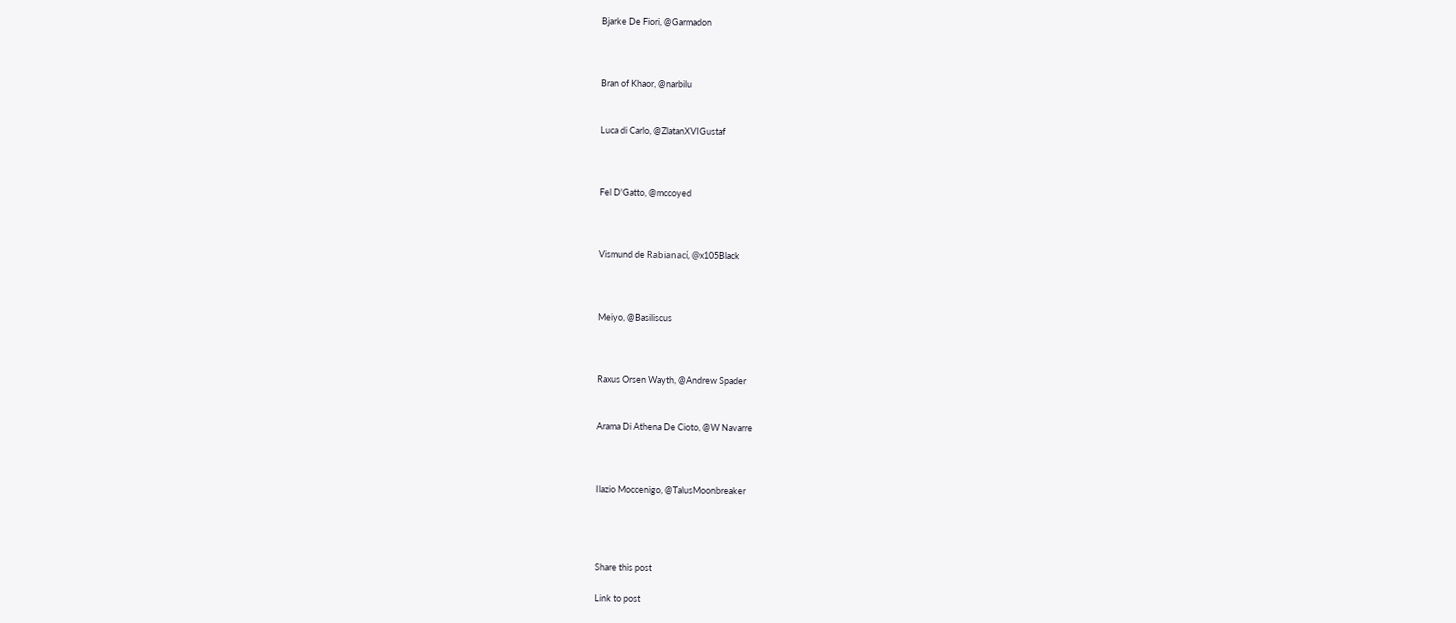Bjarke De Fiori, @Garmadon



Bran of Khaor, @narbilu


Luca di Carlo, @ZlatanXVIGustaf



Fel D'Gatto, @mccoyed



Vismund de Rabianací, @x105Black



Meiyo, @Basiliscus



Raxus Orsen Wayth, @Andrew Spader


Arama Di Athena De Cioto, @W Navarre



Ilazio Moccenigo, @TalusMoonbreaker




Share this post

Link to post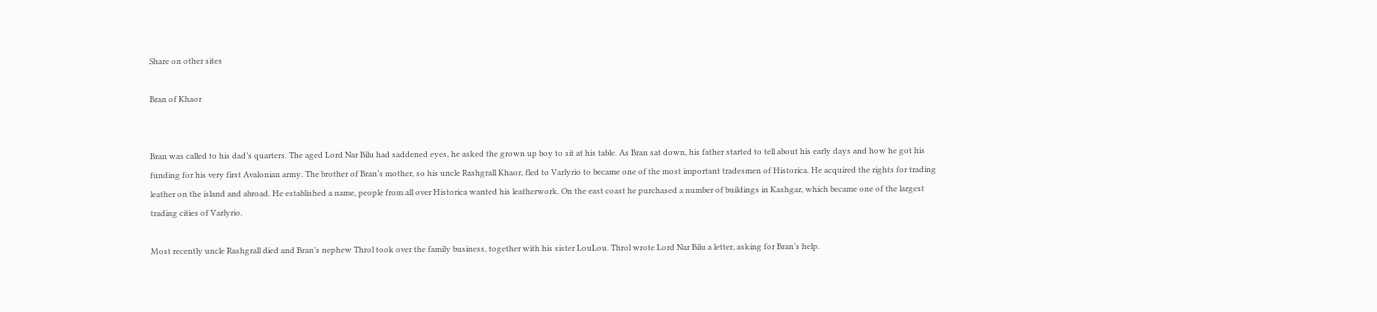Share on other sites

Bran of Khaor


Bran was called to his dad’s quarters. The aged Lord Nar Bilu had saddened eyes, he asked the grown up boy to sit at his table. As Bran sat down, his father started to tell about his early days and how he got his funding for his very first Avalonian army. The brother of Bran’s mother, so his uncle Rashgrall Khaor, fled to Varlyrio to became one of the most important tradesmen of Historica. He acquired the rights for trading leather on the island and abroad. He established a name, people from all over Historica wanted his leatherwork. On the east coast he purchased a number of buildings in Kashgar, which became one of the largest trading cities of Varlyrio.

Most recently uncle Rashgrall died and Bran’s nephew Throl took over the family business, together with his sister LouLou. Throl wrote Lord Nar Bilu a letter, asking for Bran’s help.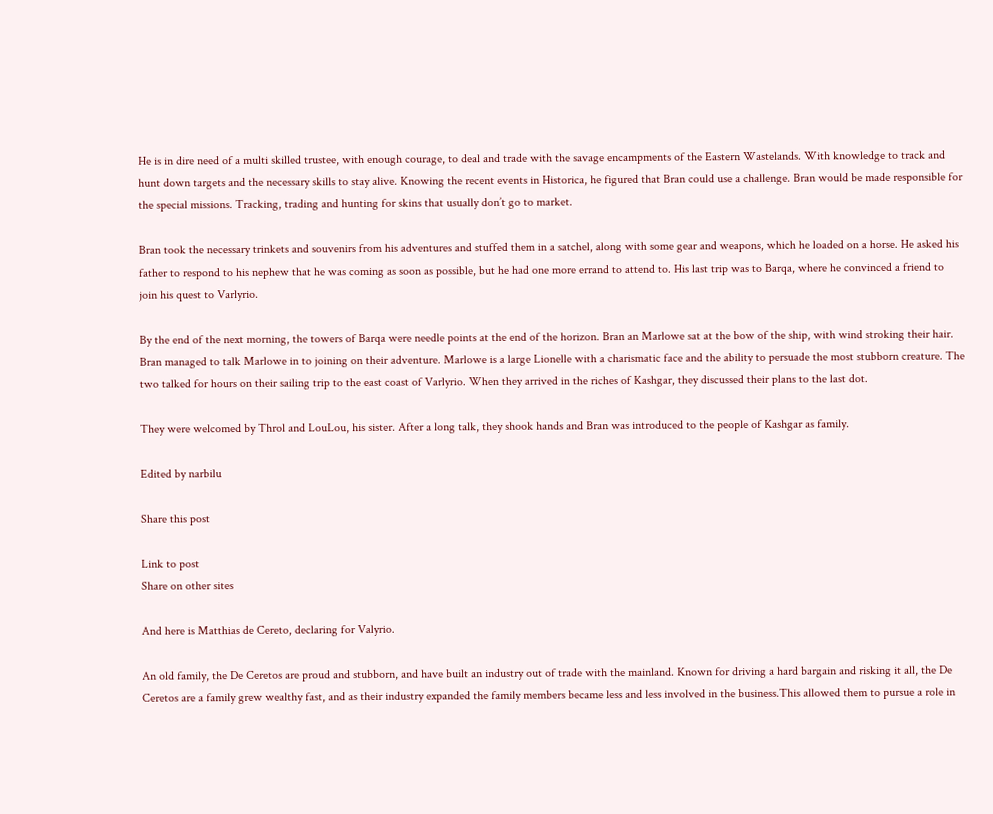He is in dire need of a multi skilled trustee, with enough courage, to deal and trade with the savage encampments of the Eastern Wastelands. With knowledge to track and hunt down targets and the necessary skills to stay alive. Knowing the recent events in Historica, he figured that Bran could use a challenge. Bran would be made responsible for the special missions. Tracking, trading and hunting for skins that usually don’t go to market.

Bran took the necessary trinkets and souvenirs from his adventures and stuffed them in a satchel, along with some gear and weapons, which he loaded on a horse. He asked his father to respond to his nephew that he was coming as soon as possible, but he had one more errand to attend to. His last trip was to Barqa, where he convinced a friend to join his quest to Varlyrio.

By the end of the next morning, the towers of Barqa were needle points at the end of the horizon. Bran an Marlowe sat at the bow of the ship, with wind stroking their hair. Bran managed to talk Marlowe in to joining on their adventure. Marlowe is a large Lionelle with a charismatic face and the ability to persuade the most stubborn creature. The two talked for hours on their sailing trip to the east coast of Varlyrio. When they arrived in the riches of Kashgar, they discussed their plans to the last dot.

They were welcomed by Throl and LouLou, his sister. After a long talk, they shook hands and Bran was introduced to the people of Kashgar as family.

Edited by narbilu

Share this post

Link to post
Share on other sites

And here is Matthias de Cereto, declaring for Valyrio.

An old family, the De Ceretos are proud and stubborn, and have built an industry out of trade with the mainland. Known for driving a hard bargain and risking it all, the De Ceretos are a family grew wealthy fast, and as their industry expanded the family members became less and less involved in the business.This allowed them to pursue a role in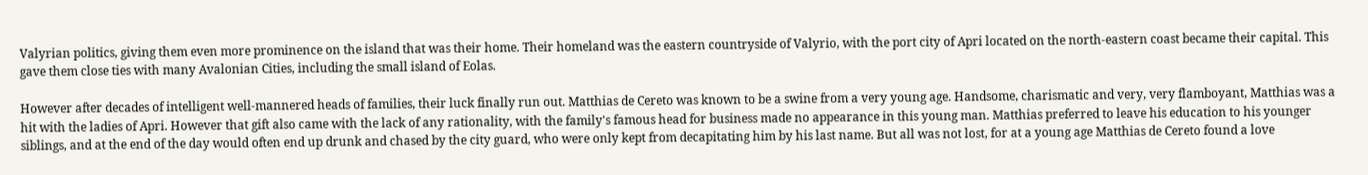Valyrian politics, giving them even more prominence on the island that was their home. Their homeland was the eastern countryside of Valyrio, with the port city of Apri located on the north-eastern coast became their capital. This gave them close ties with many Avalonian Cities, including the small island of Eolas.

However after decades of intelligent well-mannered heads of families, their luck finally run out. Matthias de Cereto was known to be a swine from a very young age. Handsome, charismatic and very, very flamboyant, Matthias was a hit with the ladies of Apri. However that gift also came with the lack of any rationality, with the family's famous head for business made no appearance in this young man. Matthias preferred to leave his education to his younger siblings, and at the end of the day would often end up drunk and chased by the city guard, who were only kept from decapitating him by his last name. But all was not lost, for at a young age Matthias de Cereto found a love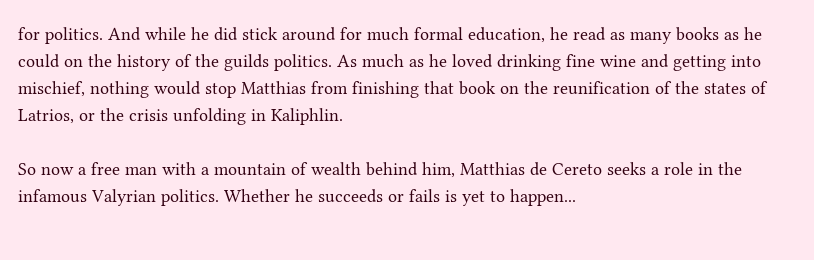for politics. And while he did stick around for much formal education, he read as many books as he could on the history of the guilds politics. As much as he loved drinking fine wine and getting into mischief, nothing would stop Matthias from finishing that book on the reunification of the states of Latrios, or the crisis unfolding in Kaliphlin.

So now a free man with a mountain of wealth behind him, Matthias de Cereto seeks a role in the infamous Valyrian politics. Whether he succeeds or fails is yet to happen...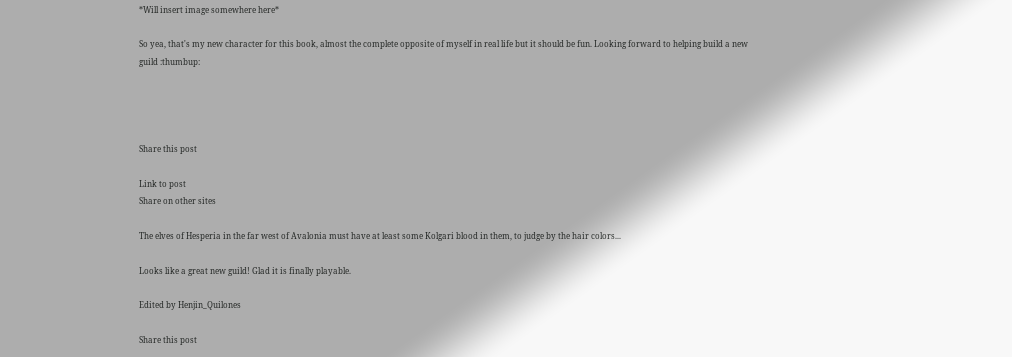*Will insert image somewhere here*

So yea, that's my new character for this book, almost the complete opposite of myself in real life but it should be fun. Looking forward to helping build a new guild :thumbup:




Share this post

Link to post
Share on other sites

The elves of Hesperia in the far west of Avalonia must have at least some Kolgari blood in them, to judge by the hair colors...

Looks like a great new guild! Glad it is finally playable.

Edited by Henjin_Quilones

Share this post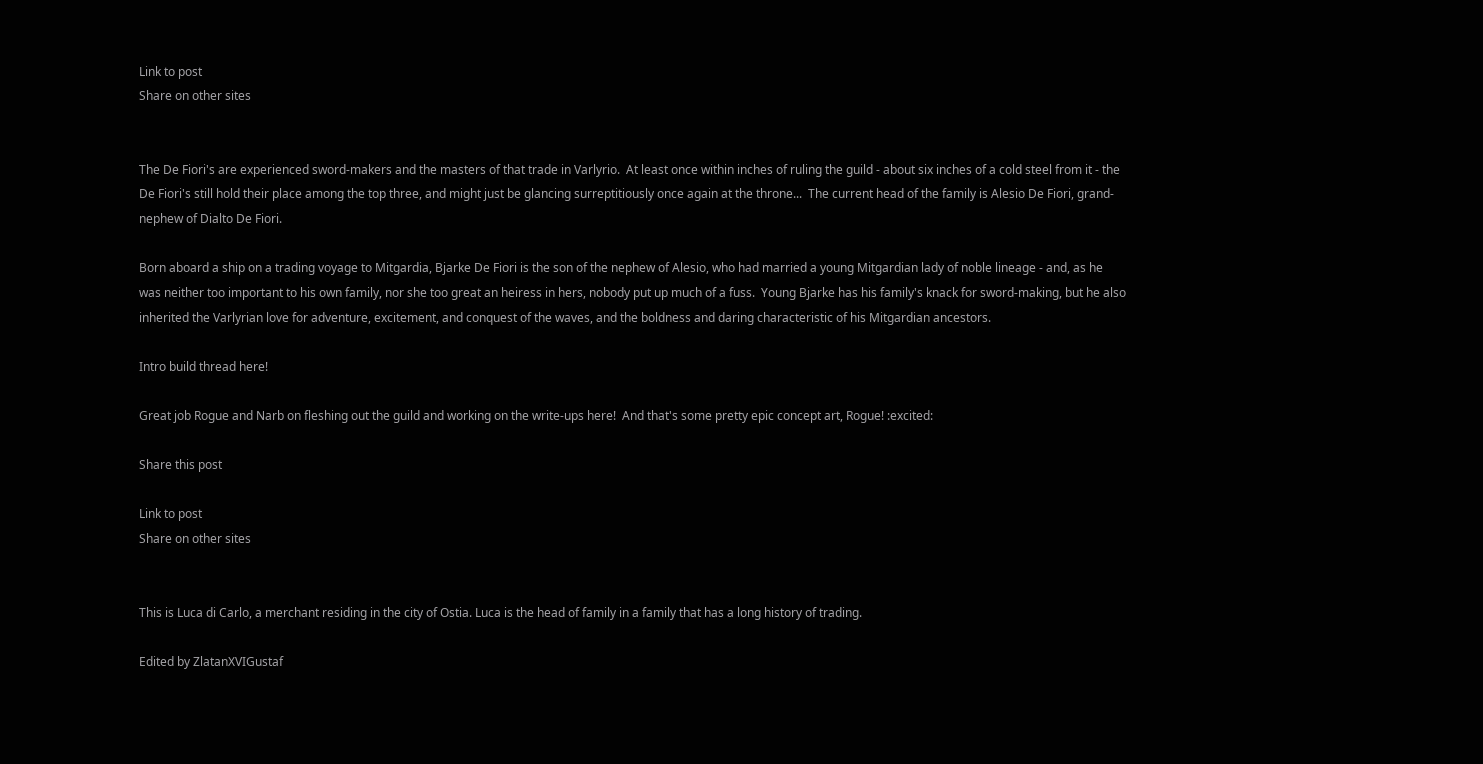Link to post
Share on other sites


The De Fiori's are experienced sword-makers and the masters of that trade in Varlyrio.  At least once within inches of ruling the guild - about six inches of a cold steel from it - the De Fiori's still hold their place among the top three, and might just be glancing surreptitiously once again at the throne...  The current head of the family is Alesio De Fiori, grand-nephew of Dialto De Fiori.

Born aboard a ship on a trading voyage to Mitgardia, Bjarke De Fiori is the son of the nephew of Alesio, who had married a young Mitgardian lady of noble lineage - and, as he was neither too important to his own family, nor she too great an heiress in hers, nobody put up much of a fuss.  Young Bjarke has his family's knack for sword-making, but he also inherited the Varlyrian love for adventure, excitement, and conquest of the waves, and the boldness and daring characteristic of his Mitgardian ancestors.

Intro build thread here!

Great job Rogue and Narb on fleshing out the guild and working on the write-ups here!  And that's some pretty epic concept art, Rogue! :excited:

Share this post

Link to post
Share on other sites


This is Luca di Carlo, a merchant residing in the city of Ostia. Luca is the head of family in a family that has a long history of trading.

Edited by ZlatanXVIGustaf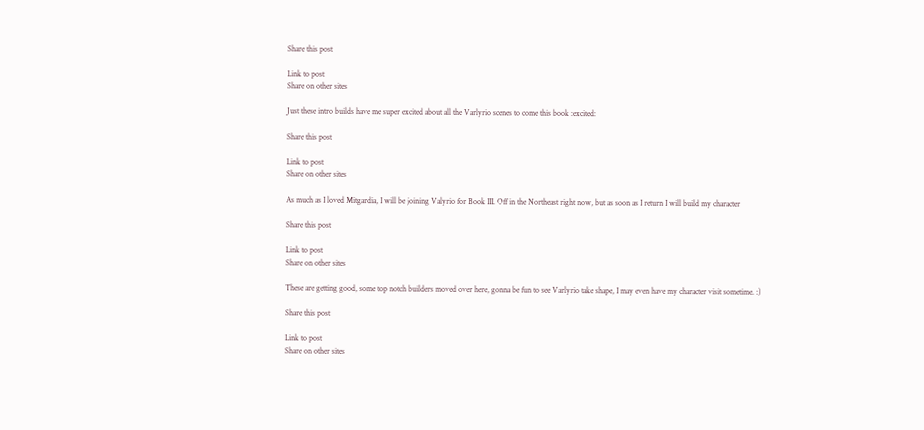Share this post

Link to post
Share on other sites

Just these intro builds have me super excited about all the Varlyrio scenes to come this book :excited:

Share this post

Link to post
Share on other sites

As much as I loved Mitgardia, I will be joining Valyrio for Book III. Off in the Northeast right now, but as soon as I return I will build my character

Share this post

Link to post
Share on other sites

These are getting good, some top notch builders moved over here, gonna be fun to see Varlyrio take shape, I may even have my character visit sometime. :)

Share this post

Link to post
Share on other sites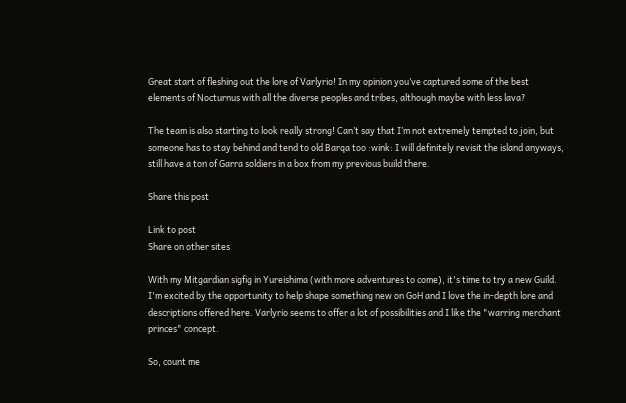Great start of fleshing out the lore of Varlyrio! In my opinion you’ve captured some of the best elements of Nocturnus with all the diverse peoples and tribes, although maybe with less lava?

The team is also starting to look really strong! Can’t say that I’m not extremely tempted to join, but someone has to stay behind and tend to old Barqa too :wink: I will definitely revisit the island anyways, still have a ton of Garra soldiers in a box from my previous build there.

Share this post

Link to post
Share on other sites

With my Mitgardian sigfig in Yureishima (with more adventures to come), it's time to try a new Guild. I'm excited by the opportunity to help shape something new on GoH and I love the in-depth lore and descriptions offered here. Varlyrio seems to offer a lot of possibilities and I like the "warring merchant princes" concept.

So, count me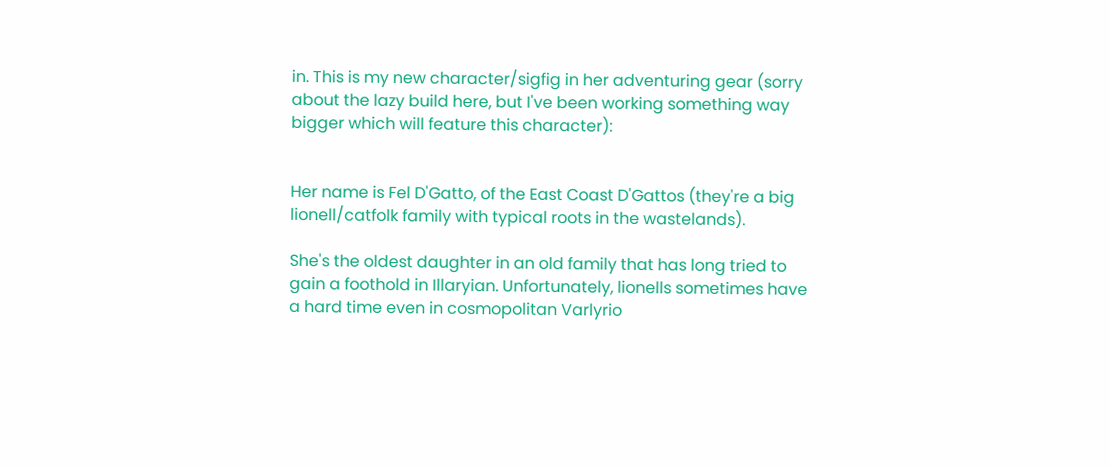in. This is my new character/sigfig in her adventuring gear (sorry about the lazy build here, but I've been working something way bigger which will feature this character):


Her name is Fel D'Gatto, of the East Coast D'Gattos (they're a big lionell/catfolk family with typical roots in the wastelands).

She's the oldest daughter in an old family that has long tried to gain a foothold in Illaryian. Unfortunately, lionells sometimes have a hard time even in cosmopolitan Varlyrio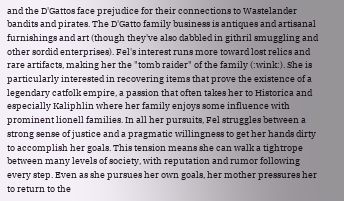and the D'Gattos face prejudice for their connections to Wastelander bandits and pirates. The D'Gatto family business is antiques and artisanal furnishings and art (though they've also dabbled in githril smuggling and other sordid enterprises). Fel's interest runs more toward lost relics and rare artifacts, making her the "tomb raider" of the family (:wink:). She is particularly interested in recovering items that prove the existence of a legendary catfolk empire, a passion that often takes her to Historica and especially Kaliphlin where her family enjoys some influence with prominent lionell families. In all her pursuits, Fel struggles between a strong sense of justice and a pragmatic willingness to get her hands dirty to accomplish her goals. This tension means she can walk a tightrope between many levels of society, with reputation and rumor following every step. Even as she pursues her own goals, her mother pressures her to return to the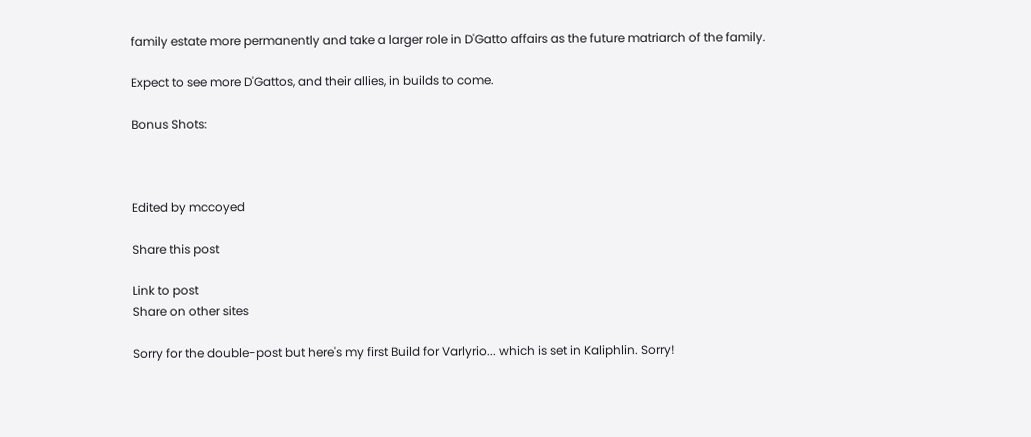family estate more permanently and take a larger role in D'Gatto affairs as the future matriarch of the family.

Expect to see more D'Gattos, and their allies, in builds to come.

Bonus Shots:



Edited by mccoyed

Share this post

Link to post
Share on other sites

Sorry for the double-post but here's my first Build for Varlyrio... which is set in Kaliphlin. Sorry!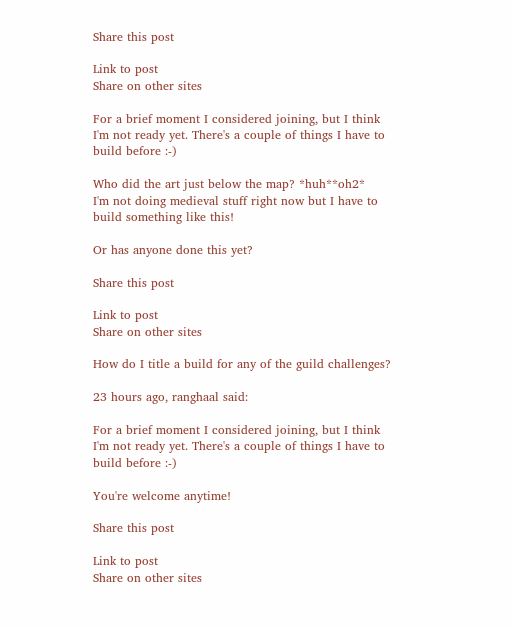Share this post

Link to post
Share on other sites

For a brief moment I considered joining, but I think I'm not ready yet. There's a couple of things I have to build before :-)

Who did the art just below the map? *huh**oh2*
I'm not doing medieval stuff right now but I have to build something like this!

Or has anyone done this yet?

Share this post

Link to post
Share on other sites

How do I title a build for any of the guild challenges?

23 hours ago, ranghaal said:

For a brief moment I considered joining, but I think I'm not ready yet. There's a couple of things I have to build before :-)

You're welcome anytime!

Share this post

Link to post
Share on other sites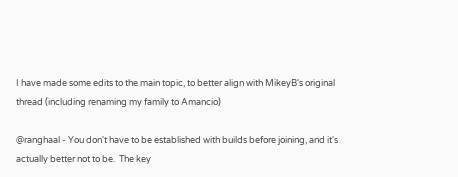I have made some edits to the main topic, to better align with MikeyB's original thread (including renaming my family to Amancio)

@ranghaal - You don't have to be established with builds before joining, and it's actually better not to be.  The key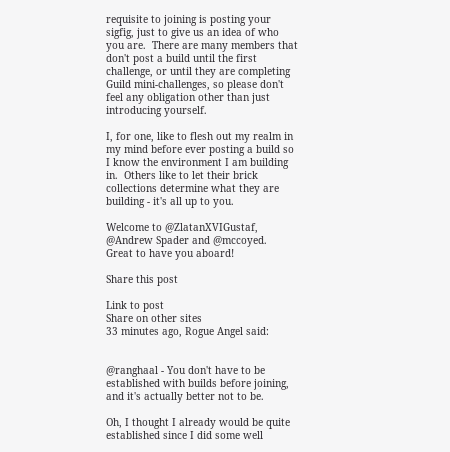requisite to joining is posting your sigfig, just to give us an idea of who you are.  There are many members that don't post a build until the first challenge, or until they are completing Guild mini-challenges, so please don't feel any obligation other than just introducing yourself.

I, for one, like to flesh out my realm in my mind before ever posting a build so I know the environment I am building in.  Others like to let their brick collections determine what they are building - it's all up to you.

Welcome to @ZlatanXVIGustaf, @Andrew Spader and @mccoyed.  Great to have you aboard!

Share this post

Link to post
Share on other sites
33 minutes ago, Rogue Angel said:


@ranghaal - You don't have to be established with builds before joining, and it's actually better not to be.

Oh, I thought I already would be quite established since I did some well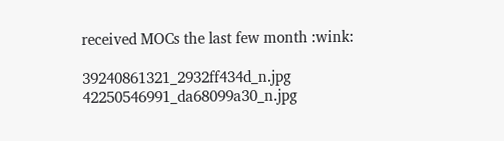received MOCs the last few month :wink:

39240861321_2932ff434d_n.jpg  42250546991_da68099a30_n.jpg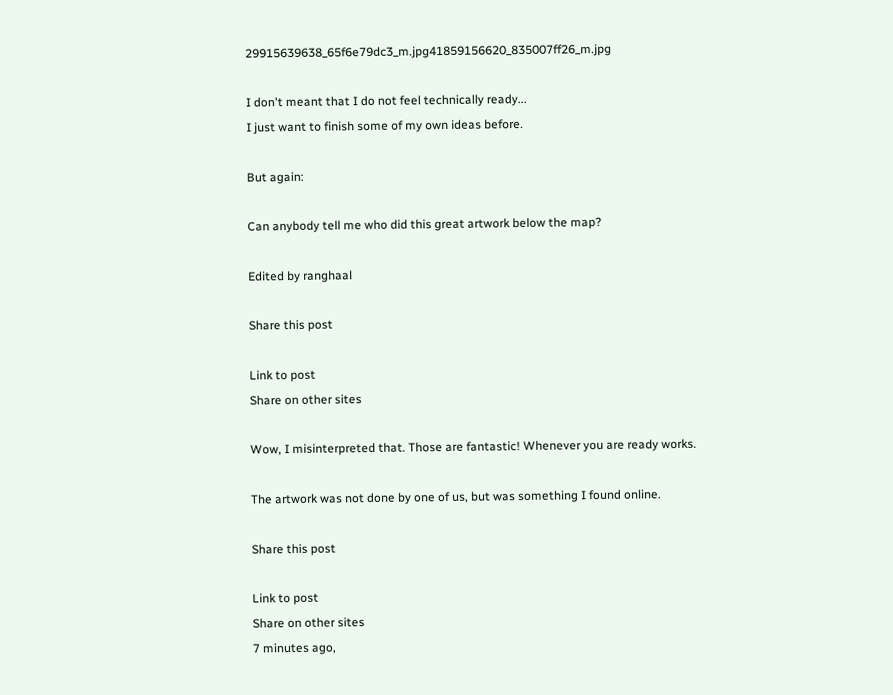29915639638_65f6e79dc3_m.jpg41859156620_835007ff26_m.jpg

I don't meant that I do not feel technically ready...
I just want to finish some of my own ideas before.

But again:

Can anybody tell me who did this great artwork below the map?

Edited by ranghaal

Share this post

Link to post
Share on other sites

Wow, I misinterpreted that. Those are fantastic! Whenever you are ready works.

The artwork was not done by one of us, but was something I found online.

Share this post

Link to post
Share on other sites
7 minutes ago,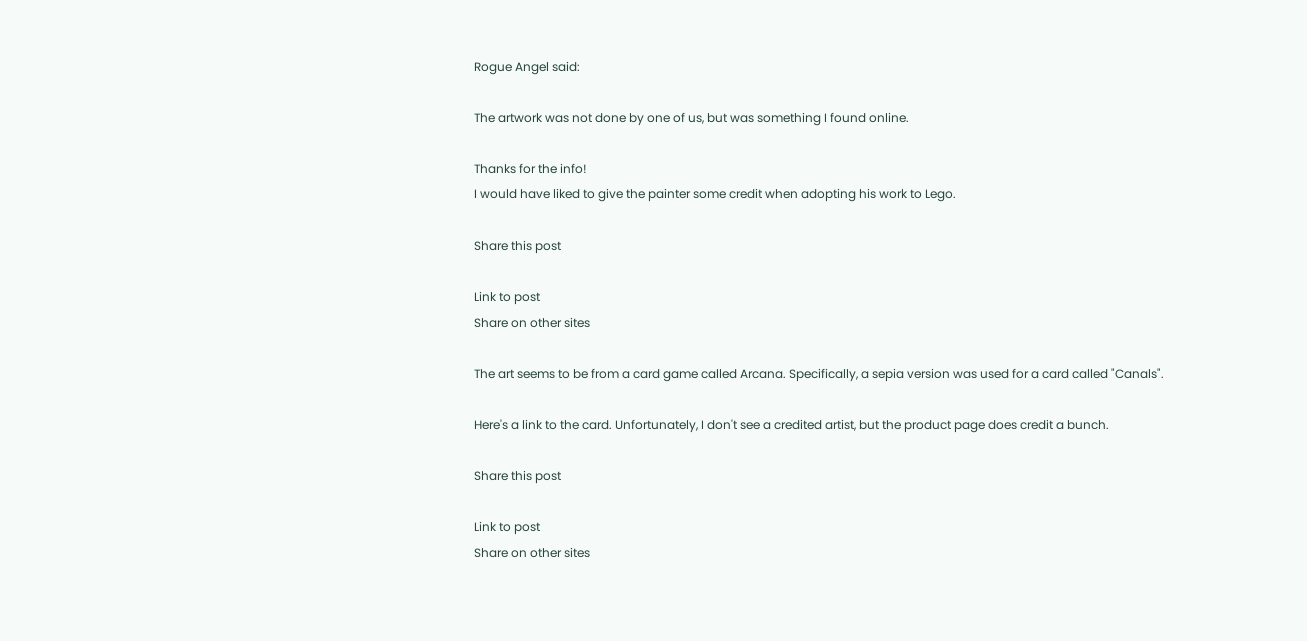Rogue Angel said:

The artwork was not done by one of us, but was something I found online.

Thanks for the info!
I would have liked to give the painter some credit when adopting his work to Lego.

Share this post

Link to post
Share on other sites

The art seems to be from a card game called Arcana. Specifically, a sepia version was used for a card called "Canals".

Here's a link to the card. Unfortunately, I don't see a credited artist, but the product page does credit a bunch.

Share this post

Link to post
Share on other sites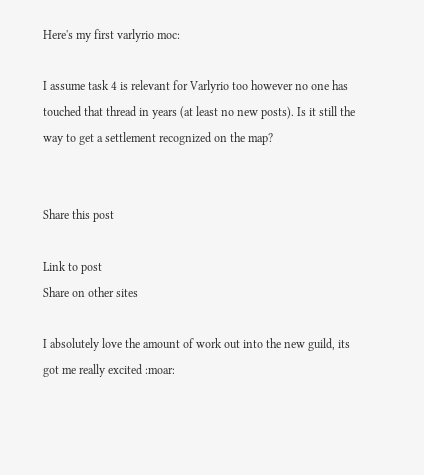Here's my first varlyrio moc:

I assume task 4 is relevant for Varlyrio too however no one has touched that thread in years (at least no new posts). Is it still the way to get a settlement recognized on the map?


Share this post

Link to post
Share on other sites

I absolutely love the amount of work out into the new guild, its got me really excited :moar: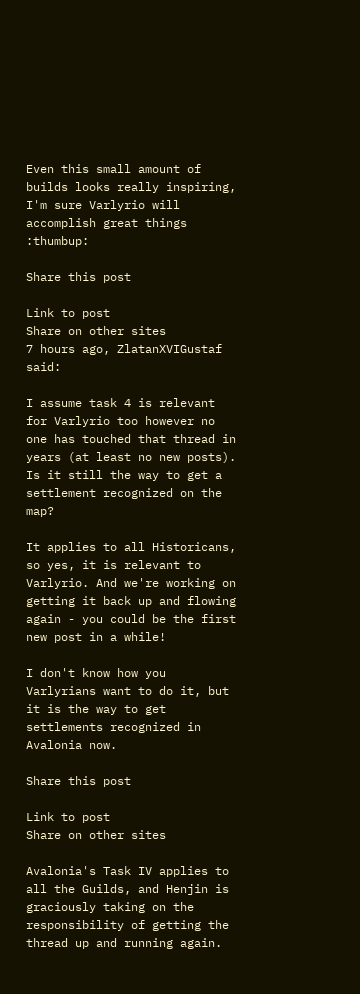Even this small amount of builds looks really inspiring, I'm sure Varlyrio will accomplish great things :thumbup:

Share this post

Link to post
Share on other sites
7 hours ago, ZlatanXVIGustaf said:

I assume task 4 is relevant for Varlyrio too however no one has touched that thread in years (at least no new posts). Is it still the way to get a settlement recognized on the map?

It applies to all Historicans, so yes, it is relevant to Varlyrio. And we're working on getting it back up and flowing again - you could be the first new post in a while!

I don't know how you Varlyrians want to do it, but it is the way to get settlements recognized in Avalonia now.

Share this post

Link to post
Share on other sites

Avalonia's Task IV applies to all the Guilds, and Henjin is graciously taking on the responsibility of getting the thread up and running again.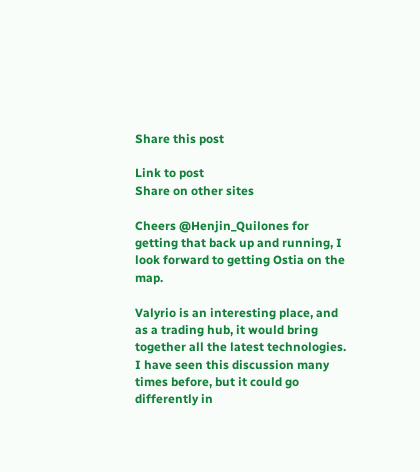Share this post

Link to post
Share on other sites

Cheers @Henjin_Quilones for getting that back up and running, I look forward to getting Ostia on the map.

Valyrio is an interesting place, and as a trading hub, it would bring together all the latest technologies. I have seen this discussion many times before, but it could go differently in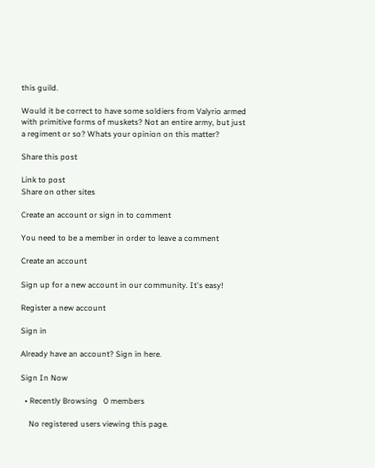this guild.

Would it be correct to have some soldiers from Valyrio armed with primitive forms of muskets? Not an entire army, but just a regiment or so? Whats your opinion on this matter?

Share this post

Link to post
Share on other sites

Create an account or sign in to comment

You need to be a member in order to leave a comment

Create an account

Sign up for a new account in our community. It's easy!

Register a new account

Sign in

Already have an account? Sign in here.

Sign In Now

  • Recently Browsing   0 members

    No registered users viewing this page.